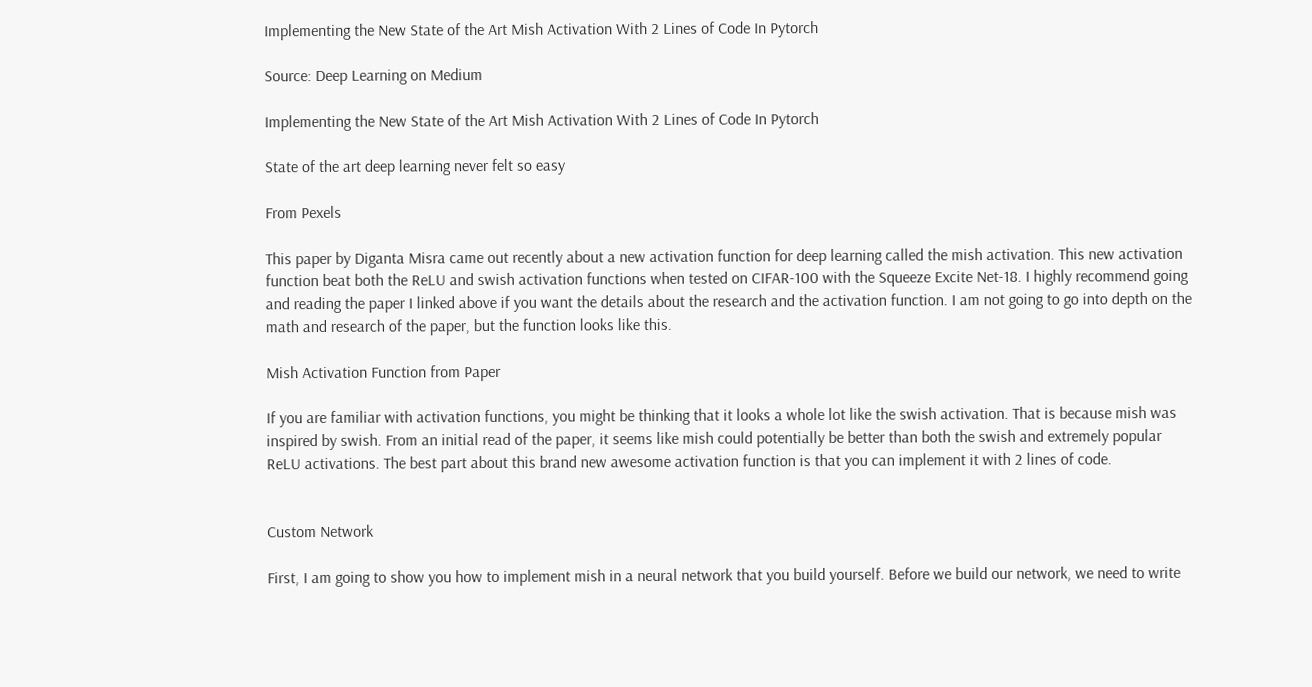Implementing the New State of the Art Mish Activation With 2 Lines of Code In Pytorch

Source: Deep Learning on Medium

Implementing the New State of the Art Mish Activation With 2 Lines of Code In Pytorch

State of the art deep learning never felt so easy

From Pexels

This paper by Diganta Misra came out recently about a new activation function for deep learning called the mish activation. This new activation function beat both the ReLU and swish activation functions when tested on CIFAR-100 with the Squeeze Excite Net-18. I highly recommend going and reading the paper I linked above if you want the details about the research and the activation function. I am not going to go into depth on the math and research of the paper, but the function looks like this.

Mish Activation Function from Paper

If you are familiar with activation functions, you might be thinking that it looks a whole lot like the swish activation. That is because mish was inspired by swish. From an initial read of the paper, it seems like mish could potentially be better than both the swish and extremely popular ReLU activations. The best part about this brand new awesome activation function is that you can implement it with 2 lines of code.


Custom Network

First, I am going to show you how to implement mish in a neural network that you build yourself. Before we build our network, we need to write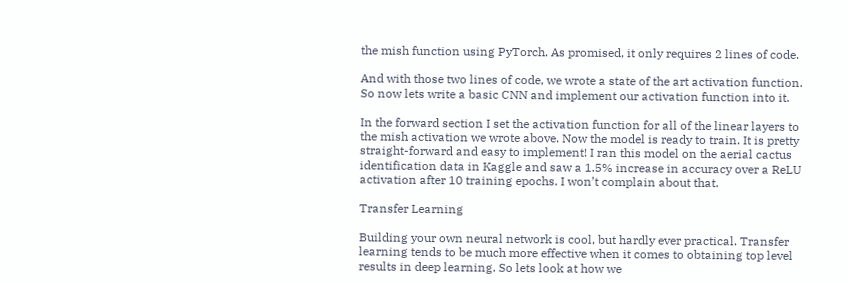the mish function using PyTorch. As promised, it only requires 2 lines of code.

And with those two lines of code, we wrote a state of the art activation function. So now lets write a basic CNN and implement our activation function into it.

In the forward section I set the activation function for all of the linear layers to the mish activation we wrote above. Now the model is ready to train. It is pretty straight-forward and easy to implement! I ran this model on the aerial cactus identification data in Kaggle and saw a 1.5% increase in accuracy over a ReLU activation after 10 training epochs. I won’t complain about that.

Transfer Learning

Building your own neural network is cool, but hardly ever practical. Transfer learning tends to be much more effective when it comes to obtaining top level results in deep learning. So lets look at how we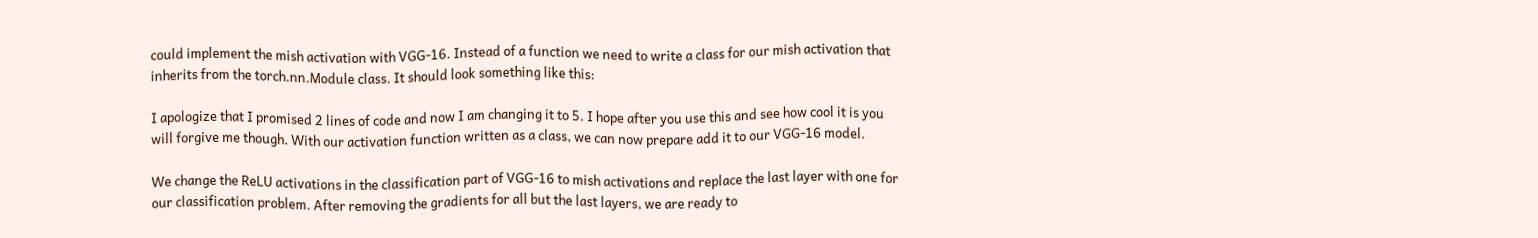could implement the mish activation with VGG-16. Instead of a function we need to write a class for our mish activation that inherits from the torch.nn.Module class. It should look something like this:

I apologize that I promised 2 lines of code and now I am changing it to 5. I hope after you use this and see how cool it is you will forgive me though. With our activation function written as a class, we can now prepare add it to our VGG-16 model.

We change the ReLU activations in the classification part of VGG-16 to mish activations and replace the last layer with one for our classification problem. After removing the gradients for all but the last layers, we are ready to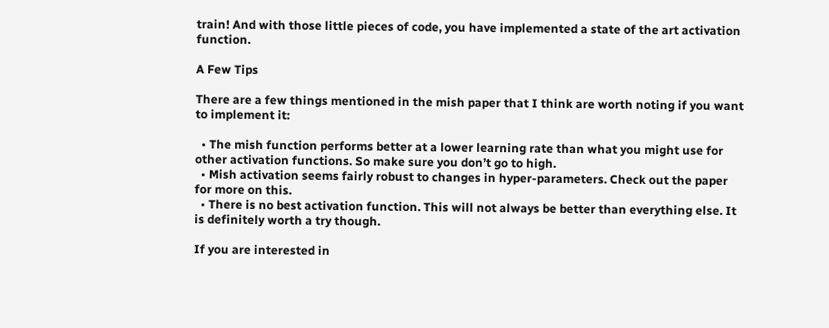train! And with those little pieces of code, you have implemented a state of the art activation function.

A Few Tips

There are a few things mentioned in the mish paper that I think are worth noting if you want to implement it:

  • The mish function performs better at a lower learning rate than what you might use for other activation functions. So make sure you don’t go to high.
  • Mish activation seems fairly robust to changes in hyper-parameters. Check out the paper for more on this.
  • There is no best activation function. This will not always be better than everything else. It is definitely worth a try though.

If you are interested in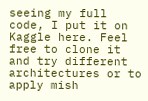seeing my full code, I put it on Kaggle here. Feel free to clone it and try different architectures or to apply mish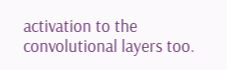activation to the convolutional layers too.